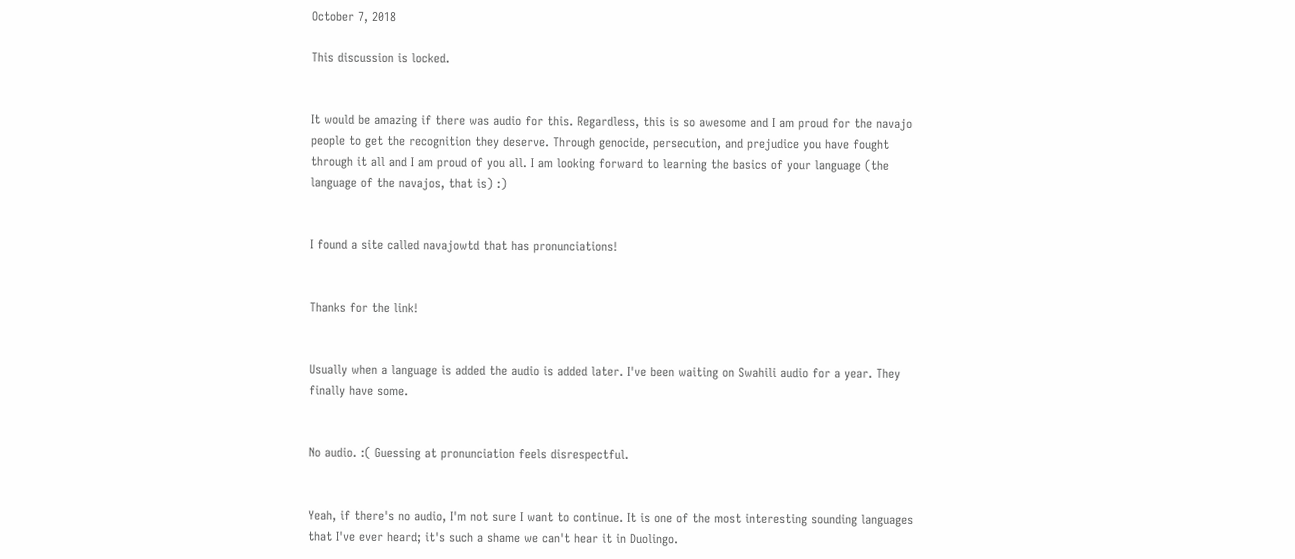October 7, 2018

This discussion is locked.


It would be amazing if there was audio for this. Regardless, this is so awesome and I am proud for the navajo people to get the recognition they deserve. Through genocide, persecution, and prejudice you have fought through it all and I am proud of you all. I am looking forward to learning the basics of your language (the language of the navajos, that is) :)


I found a site called navajowtd that has pronunciations!


Thanks for the link!


Usually when a language is added the audio is added later. I've been waiting on Swahili audio for a year. They finally have some.


No audio. :( Guessing at pronunciation feels disrespectful.


Yeah, if there's no audio, I'm not sure I want to continue. It is one of the most interesting sounding languages that I've ever heard; it's such a shame we can't hear it in Duolingo.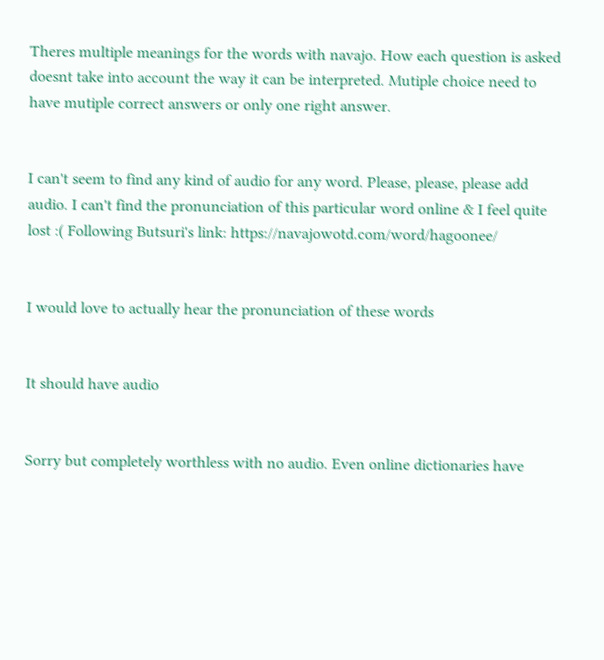Theres multiple meanings for the words with navajo. How each question is asked doesnt take into account the way it can be interpreted. Mutiple choice need to have mutiple correct answers or only one right answer.


I can't seem to find any kind of audio for any word. Please, please, please add audio. I can't find the pronunciation of this particular word online & I feel quite lost :( Following Butsuri's link: https://navajowotd.com/word/hagoonee/


I would love to actually hear the pronunciation of these words


It should have audio


Sorry but completely worthless with no audio. Even online dictionaries have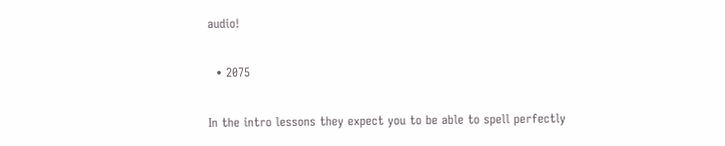audio!

  • 2075

In the intro lessons they expect you to be able to spell perfectly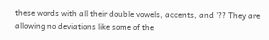these words with all their double vowels, accents, and '?? They are allowing no deviations like some of the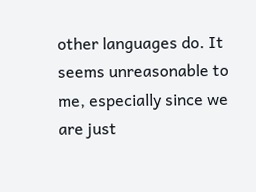other languages do. It seems unreasonable to me, especially since we are just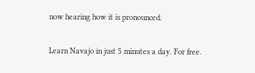now hearing how it is pronounced.

Learn Navajo in just 5 minutes a day. For free.